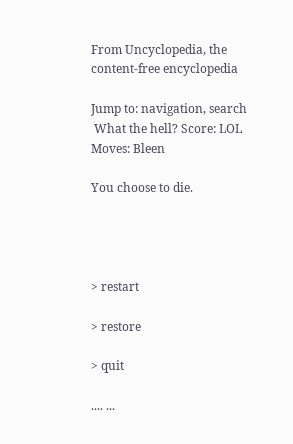From Uncyclopedia, the content-free encyclopedia

Jump to: navigation, search
 What the hell? Score: LOL Moves: Bleen

You choose to die.




> restart

> restore

> quit

.... ...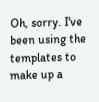Oh, sorry. I've been using the templates to make up a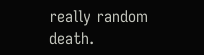really random death.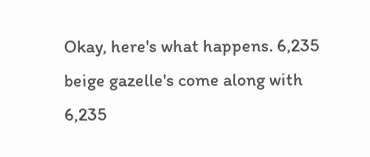Okay, here's what happens. 6,235 beige gazelle's come along with 6,235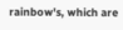rainbow's, which are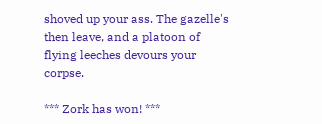shoved up your ass. The gazelle's then leave, and a platoon of flying leeches devours your corpse.

*** Zork has won! ***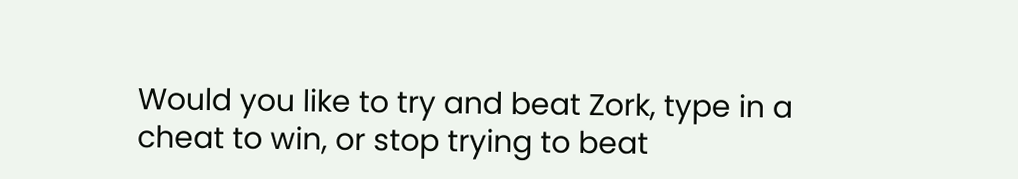Would you like to try and beat Zork, type in a cheat to win, or stop trying to beat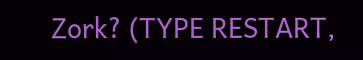Zork? (TYPE RESTART,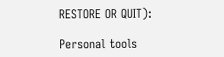RESTORE OR QUIT):

Personal tools